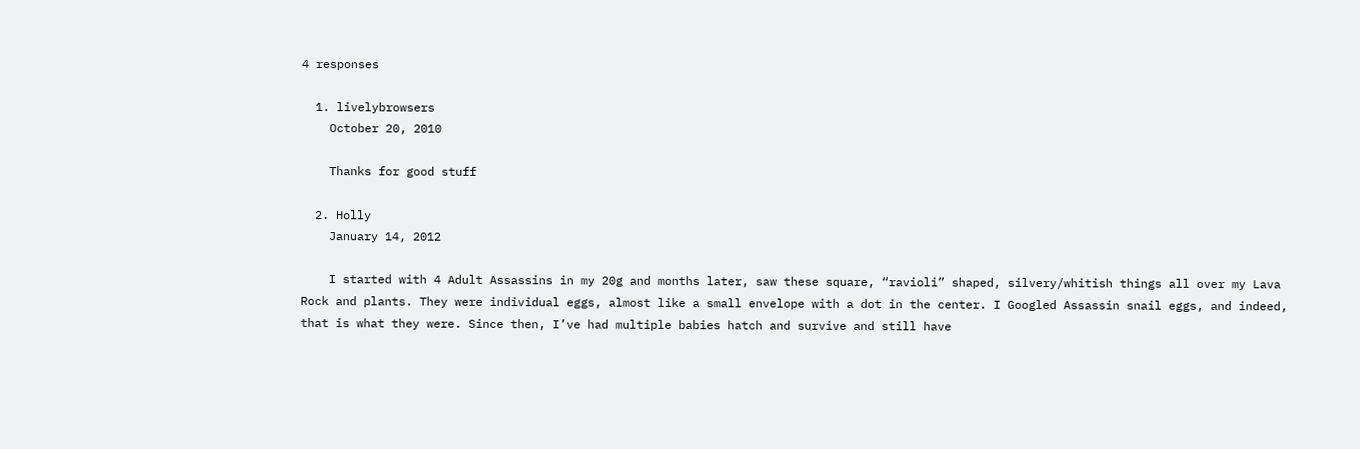4 responses

  1. livelybrowsers
    October 20, 2010

    Thanks for good stuff

  2. Holly
    January 14, 2012

    I started with 4 Adult Assassins in my 20g and months later, saw these square, “ravioli” shaped, silvery/whitish things all over my Lava Rock and plants. They were individual eggs, almost like a small envelope with a dot in the center. I Googled Assassin snail eggs, and indeed, that is what they were. Since then, I’ve had multiple babies hatch and survive and still have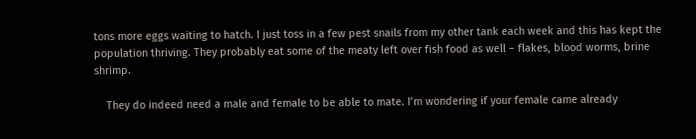tons more eggs waiting to hatch. I just toss in a few pest snails from my other tank each week and this has kept the population thriving. They probably eat some of the meaty left over fish food as well – flakes, blood worms, brine shrimp.

    They do indeed need a male and female to be able to mate. I’m wondering if your female came already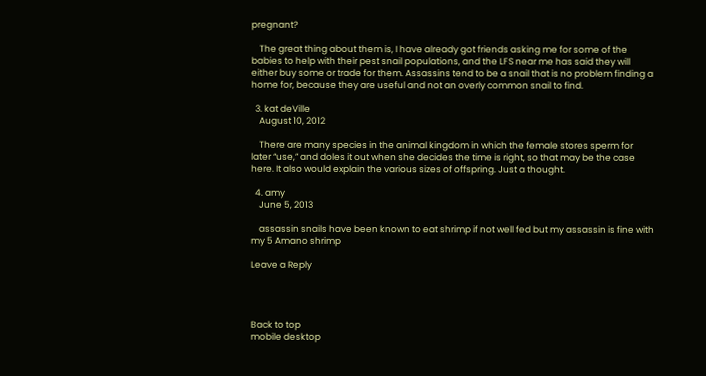pregnant?

    The great thing about them is, I have already got friends asking me for some of the babies to help with their pest snail populations, and the LFS near me has said they will either buy some or trade for them. Assassins tend to be a snail that is no problem finding a home for, because they are useful and not an overly common snail to find.

  3. kat deVille
    August 10, 2012

    There are many species in the animal kingdom in which the female stores sperm for later “use,” and doles it out when she decides the time is right, so that may be the case here. It also would explain the various sizes of offspring. Just a thought.

  4. amy
    June 5, 2013

    assassin snails have been known to eat shrimp if not well fed but my assassin is fine with my 5 Amano shrimp

Leave a Reply




Back to top
mobile desktop